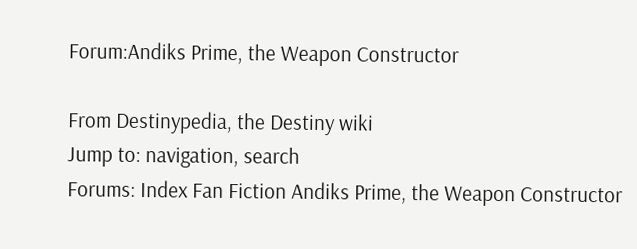Forum:Andiks Prime, the Weapon Constructor

From Destinypedia, the Destiny wiki
Jump to: navigation, search
Forums: Index Fan Fiction Andiks Prime, the Weapon Constructor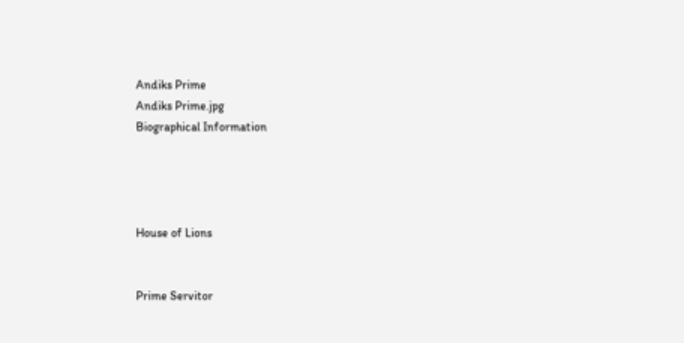Andiks Prime
Andiks Prime.jpg
Biographical Information




House of Lions


Prime Servitor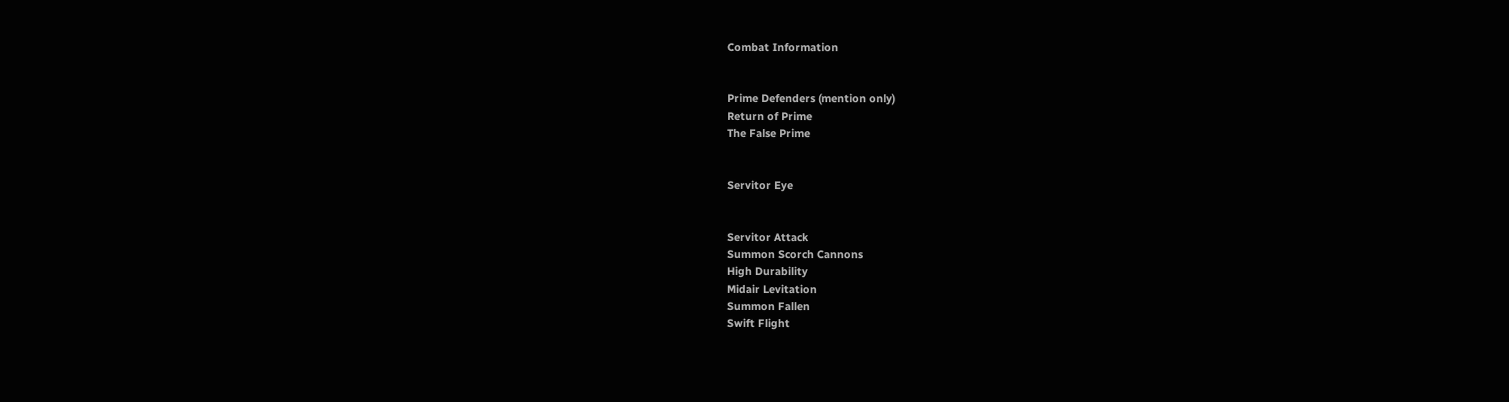Combat Information


Prime Defenders (mention only)
Return of Prime
The False Prime


Servitor Eye


Servitor Attack
Summon Scorch Cannons
High Durability
Midair Levitation
Summon Fallen
Swift Flight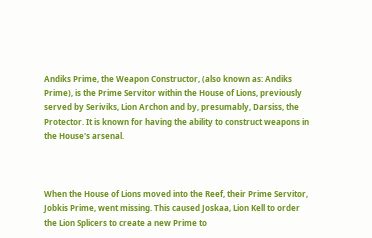Andiks Prime, the Weapon Constructor, (also known as: Andiks Prime), is the Prime Servitor within the House of Lions, previously served by Seriviks, Lion Archon and by, presumably, Darsiss, the Protector. It is known for having the ability to construct weapons in the House's arsenal.



When the House of Lions moved into the Reef, their Prime Servitor, Jobkis Prime, went missing. This caused Joskaa, Lion Kell to order the Lion Splicers to create a new Prime to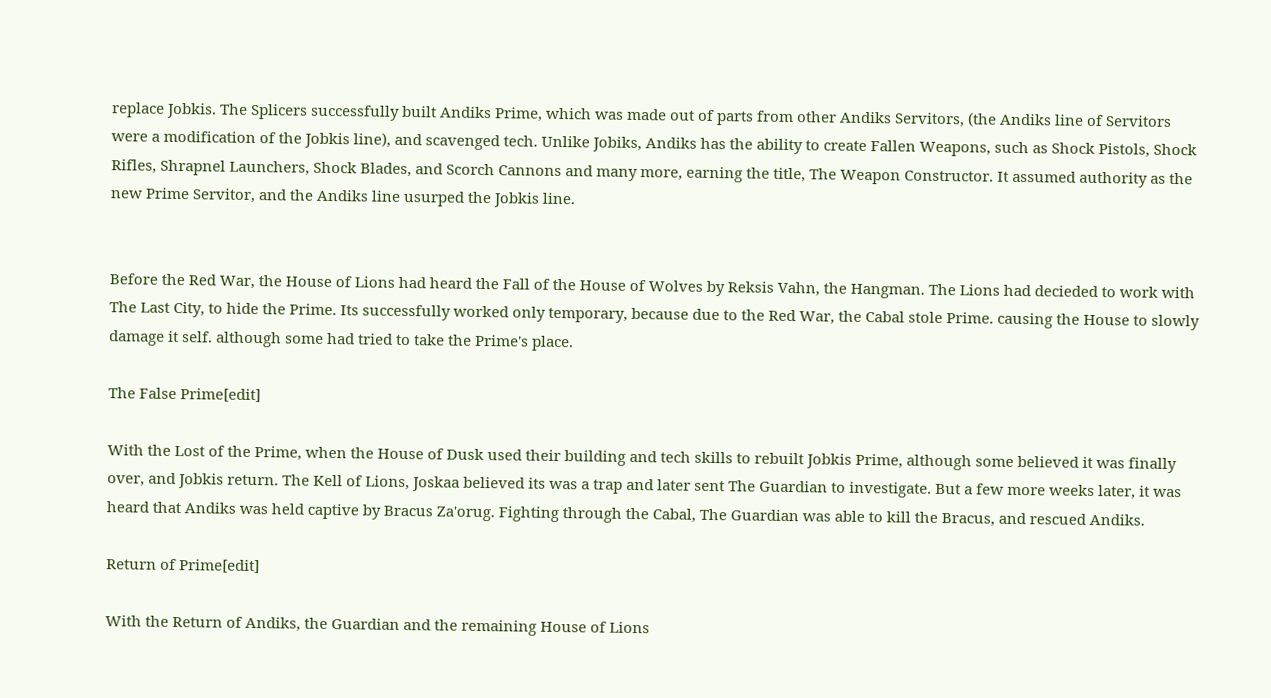replace Jobkis. The Splicers successfully built Andiks Prime, which was made out of parts from other Andiks Servitors, (the Andiks line of Servitors were a modification of the Jobkis line), and scavenged tech. Unlike Jobiks, Andiks has the ability to create Fallen Weapons, such as Shock Pistols, Shock Rifles, Shrapnel Launchers, Shock Blades, and Scorch Cannons and many more, earning the title, The Weapon Constructor. It assumed authority as the new Prime Servitor, and the Andiks line usurped the Jobkis line.


Before the Red War, the House of Lions had heard the Fall of the House of Wolves by Reksis Vahn, the Hangman. The Lions had decieded to work with The Last City, to hide the Prime. Its successfully worked only temporary, because due to the Red War, the Cabal stole Prime. causing the House to slowly damage it self. although some had tried to take the Prime's place.

The False Prime[edit]

With the Lost of the Prime, when the House of Dusk used their building and tech skills to rebuilt Jobkis Prime, although some believed it was finally over, and Jobkis return. The Kell of Lions, Joskaa believed its was a trap and later sent The Guardian to investigate. But a few more weeks later, it was heard that Andiks was held captive by Bracus Za'orug. Fighting through the Cabal, The Guardian was able to kill the Bracus, and rescued Andiks.

Return of Prime[edit]

With the Return of Andiks, the Guardian and the remaining House of Lions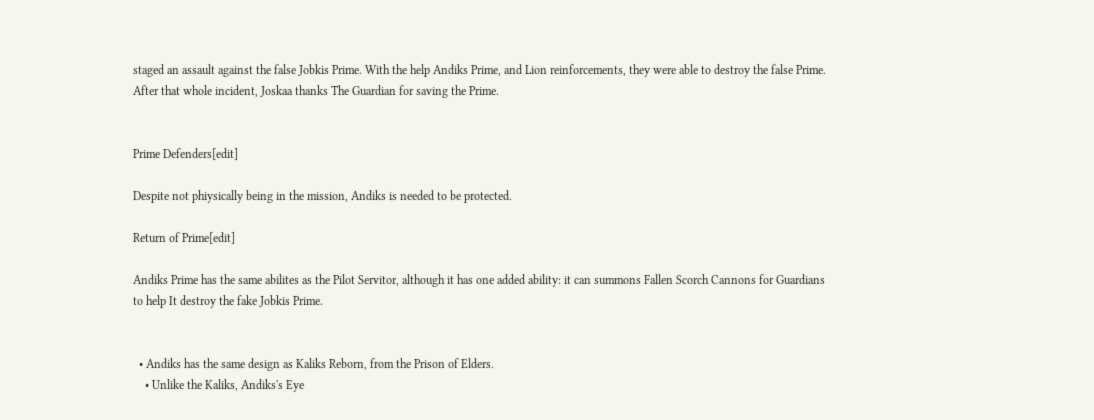staged an assault against the false Jobkis Prime. With the help Andiks Prime, and Lion reinforcements, they were able to destroy the false Prime. After that whole incident, Joskaa thanks The Guardian for saving the Prime.


Prime Defenders[edit]

Despite not phiysically being in the mission, Andiks is needed to be protected.

Return of Prime[edit]

Andiks Prime has the same abilites as the Pilot Servitor, although it has one added ability: it can summons Fallen Scorch Cannons for Guardians to help It destroy the fake Jobkis Prime.


  • Andiks has the same design as Kaliks Reborn, from the Prison of Elders.
    • Unlike the Kaliks, Andiks's Eye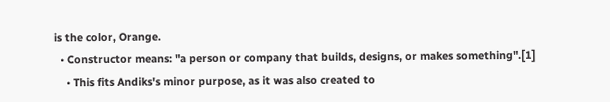is the color, Orange.
  • Constructor means: "a person or company that builds, designs, or makes something".[1]
    • This fits Andiks's minor purpose, as it was also created to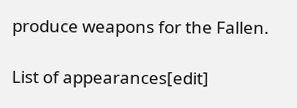produce weapons for the Fallen.

List of appearances[edit]